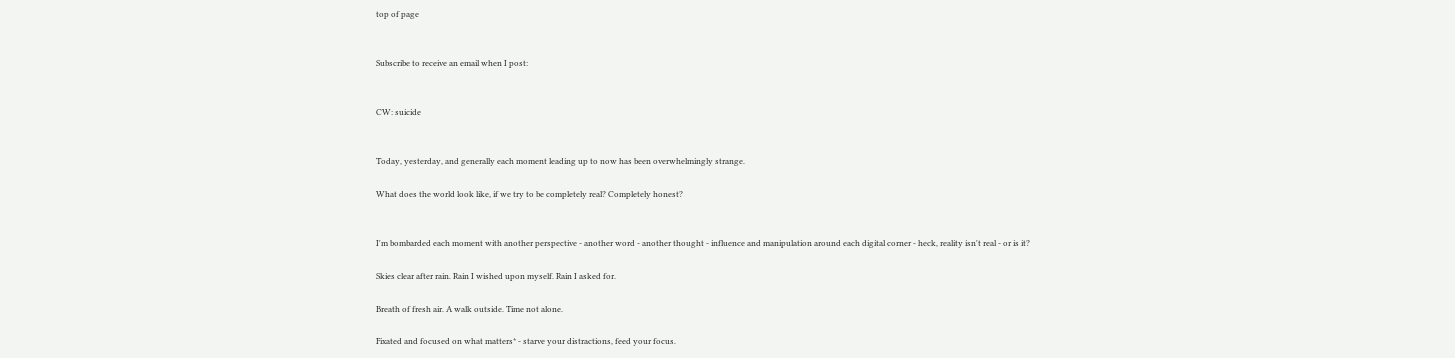top of page


Subscribe to receive an email when I post:


CW: suicide


Today, yesterday, and generally each moment leading up to now has been overwhelmingly strange.

What does the world look like, if we try to be completely real? Completely honest?


I'm bombarded each moment with another perspective - another word - another thought - influence and manipulation around each digital corner - heck, reality isn't real - or is it?

Skies clear after rain. Rain I wished upon myself. Rain I asked for.

Breath of fresh air. A walk outside. Time not alone.

Fixated and focused on what matters* - starve your distractions, feed your focus.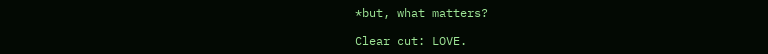*but, what matters?

Clear cut: LOVE.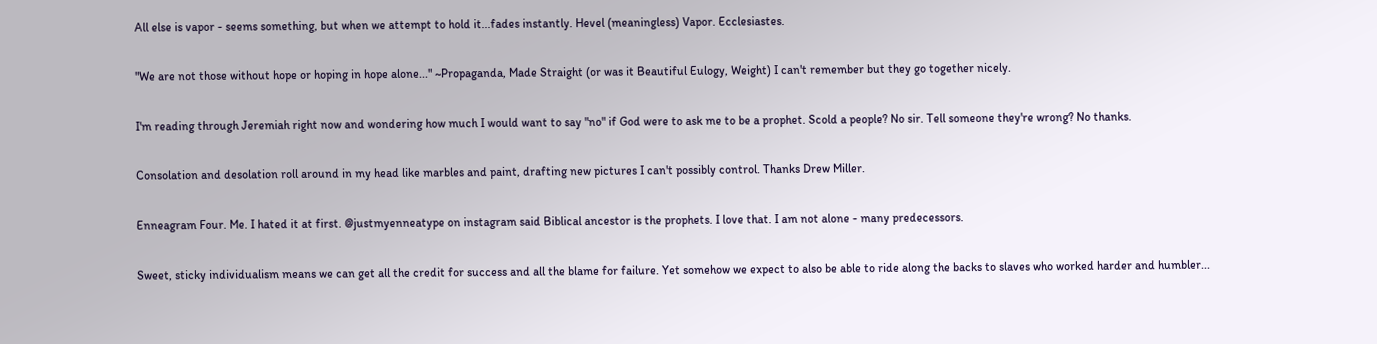All else is vapor - seems something, but when we attempt to hold it...fades instantly. Hevel (meaningless) Vapor. Ecclesiastes.

"We are not those without hope or hoping in hope alone..." ~Propaganda, Made Straight (or was it Beautiful Eulogy, Weight) I can't remember but they go together nicely.

I'm reading through Jeremiah right now and wondering how much I would want to say "no" if God were to ask me to be a prophet. Scold a people? No sir. Tell someone they're wrong? No thanks.

Consolation and desolation roll around in my head like marbles and paint, drafting new pictures I can't possibly control. Thanks Drew Miller.

Enneagram Four. Me. I hated it at first. @justmyenneatype on instagram said Biblical ancestor is the prophets. I love that. I am not alone - many predecessors.

Sweet, sticky individualism means we can get all the credit for success and all the blame for failure. Yet somehow we expect to also be able to ride along the backs to slaves who worked harder and humbler...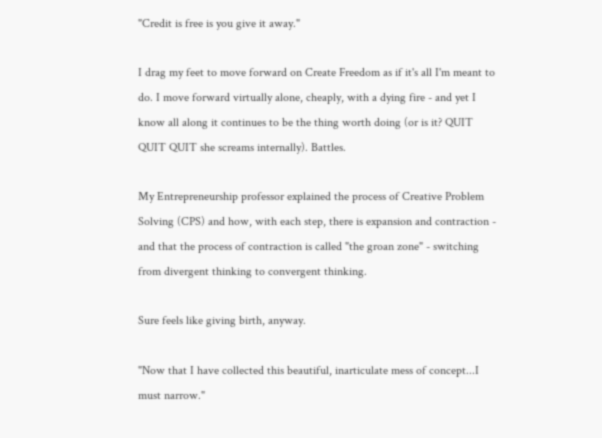"Credit is free is you give it away."

I drag my feet to move forward on Create Freedom as if it's all I'm meant to do. I move forward virtually alone, cheaply, with a dying fire - and yet I know all along it continues to be the thing worth doing (or is it? QUIT QUIT QUIT she screams internally). Battles.

My Entrepreneurship professor explained the process of Creative Problem Solving (CPS) and how, with each step, there is expansion and contraction - and that the process of contraction is called "the groan zone" - switching from divergent thinking to convergent thinking.

Sure feels like giving birth, anyway.

"Now that I have collected this beautiful, inarticulate mess of concept...I must narrow."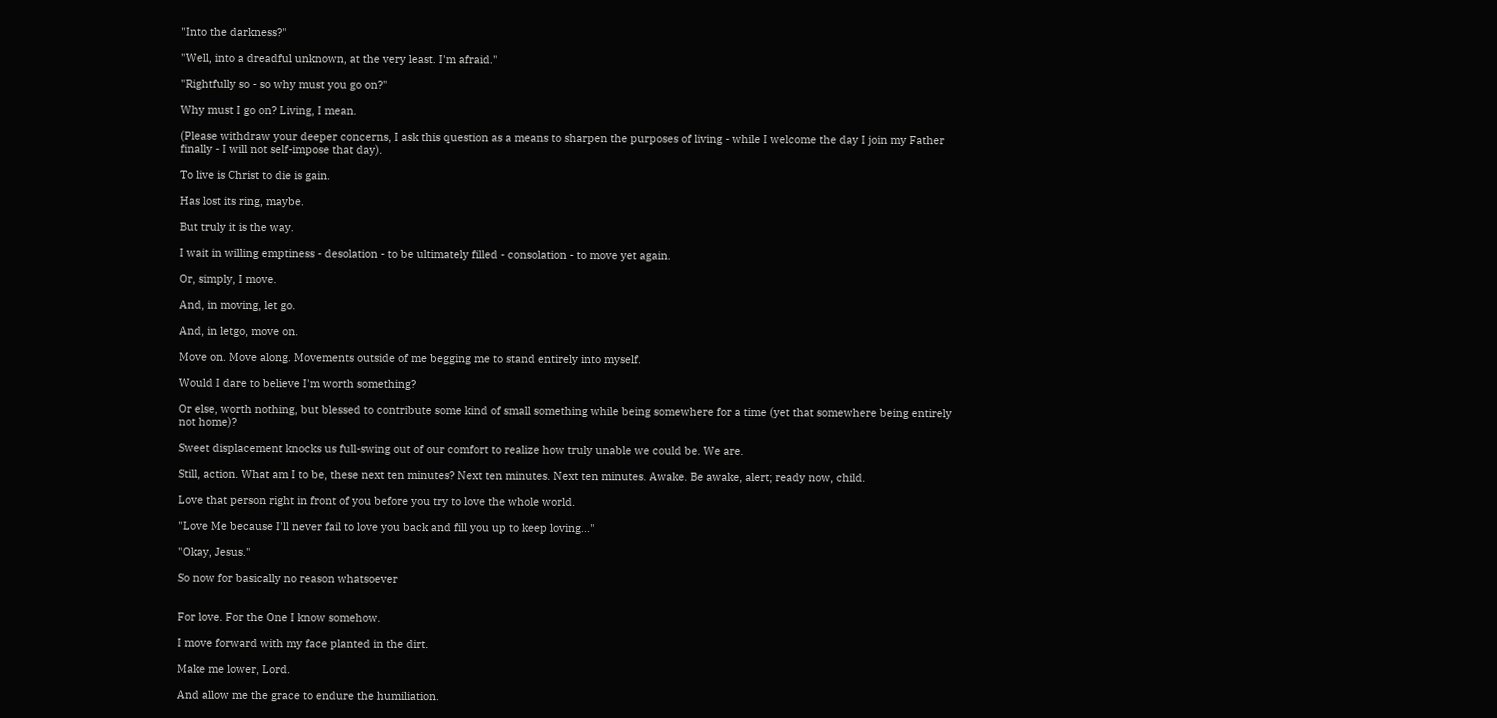"Into the darkness?"

"Well, into a dreadful unknown, at the very least. I'm afraid."

"Rightfully so - so why must you go on?"

Why must I go on? Living, I mean.

(Please withdraw your deeper concerns, I ask this question as a means to sharpen the purposes of living - while I welcome the day I join my Father finally - I will not self-impose that day).

To live is Christ to die is gain.

Has lost its ring, maybe.

But truly it is the way.

I wait in willing emptiness - desolation - to be ultimately filled - consolation - to move yet again.

Or, simply, I move.

And, in moving, let go.

And, in letgo, move on.

Move on. Move along. Movements outside of me begging me to stand entirely into myself.

Would I dare to believe I'm worth something?

Or else, worth nothing, but blessed to contribute some kind of small something while being somewhere for a time (yet that somewhere being entirely not home)?

Sweet displacement knocks us full-swing out of our comfort to realize how truly unable we could be. We are.

Still, action. What am I to be, these next ten minutes? Next ten minutes. Next ten minutes. Awake. Be awake, alert; ready now, child.

Love that person right in front of you before you try to love the whole world.

"Love Me because I'll never fail to love you back and fill you up to keep loving..."

"Okay, Jesus."

So now for basically no reason whatsoever


For love. For the One I know somehow.

I move forward with my face planted in the dirt.

Make me lower, Lord.

And allow me the grace to endure the humiliation.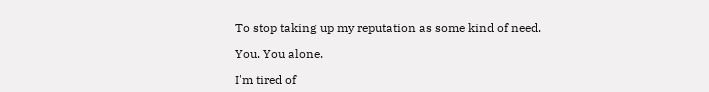To stop taking up my reputation as some kind of need.

You. You alone.

I'm tired of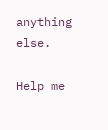anything else.

Help me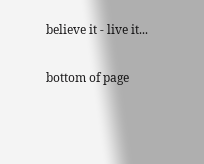believe it - live it...


bottom of page